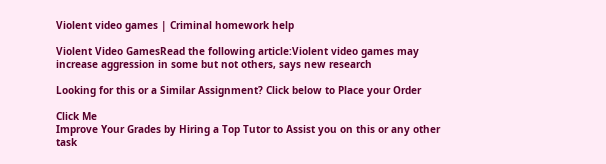Violent video games | Criminal homework help

Violent Video GamesRead the following article:Violent video games may increase aggression in some but not others, says new research

Looking for this or a Similar Assignment? Click below to Place your Order

Click Me
Improve Your Grades by Hiring a Top Tutor to Assist you on this or any other task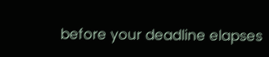before your deadline elapses